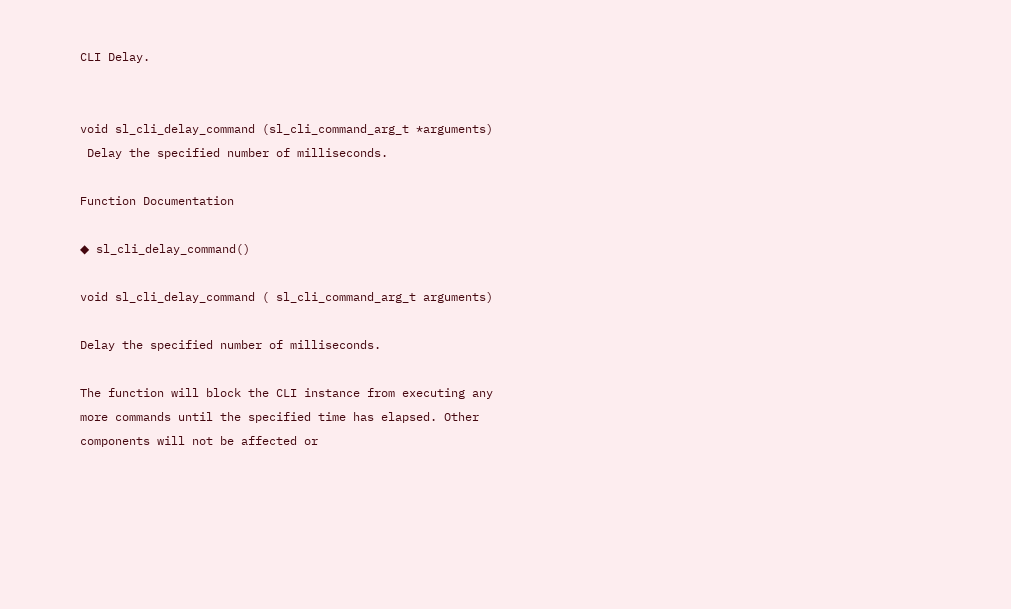CLI Delay.


void sl_cli_delay_command (sl_cli_command_arg_t *arguments)
 Delay the specified number of milliseconds.

Function Documentation

◆ sl_cli_delay_command()

void sl_cli_delay_command ( sl_cli_command_arg_t arguments)

Delay the specified number of milliseconds.

The function will block the CLI instance from executing any more commands until the specified time has elapsed. Other components will not be affected or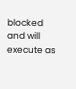blocked and will execute as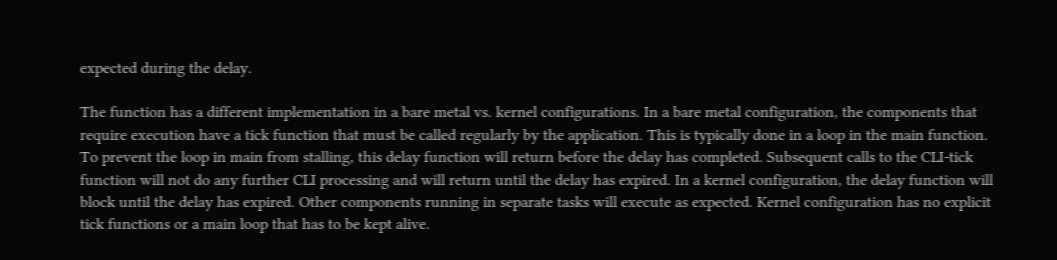expected during the delay.

The function has a different implementation in a bare metal vs. kernel configurations. In a bare metal configuration, the components that require execution have a tick function that must be called regularly by the application. This is typically done in a loop in the main function. To prevent the loop in main from stalling, this delay function will return before the delay has completed. Subsequent calls to the CLI-tick function will not do any further CLI processing and will return until the delay has expired. In a kernel configuration, the delay function will block until the delay has expired. Other components running in separate tasks will execute as expected. Kernel configuration has no explicit tick functions or a main loop that has to be kept alive.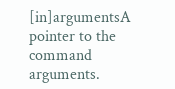[in]argumentsA pointer to the command arguments.